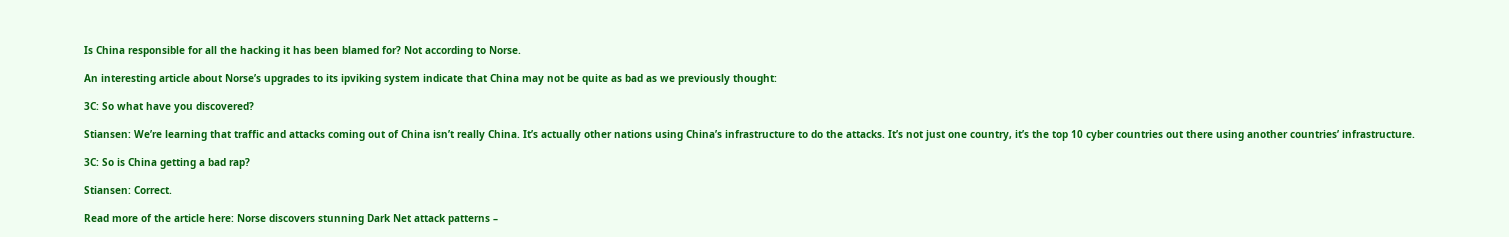Is China responsible for all the hacking it has been blamed for? Not according to Norse.

An interesting article about Norse’s upgrades to its ipviking system indicate that China may not be quite as bad as we previously thought:

3C: So what have you discovered?

Stiansen: We’re learning that traffic and attacks coming out of China isn’t really China. It’s actually other nations using China’s infrastructure to do the attacks. It’s not just one country, it’s the top 10 cyber countries out there using another countries’ infrastructure.

3C: So is China getting a bad rap?

Stiansen: Correct.

Read more of the article here: Norse discovers stunning Dark Net attack patterns –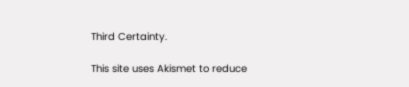Third Certainty.

This site uses Akismet to reduce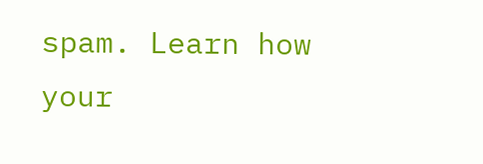spam. Learn how your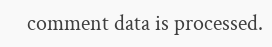comment data is processed.